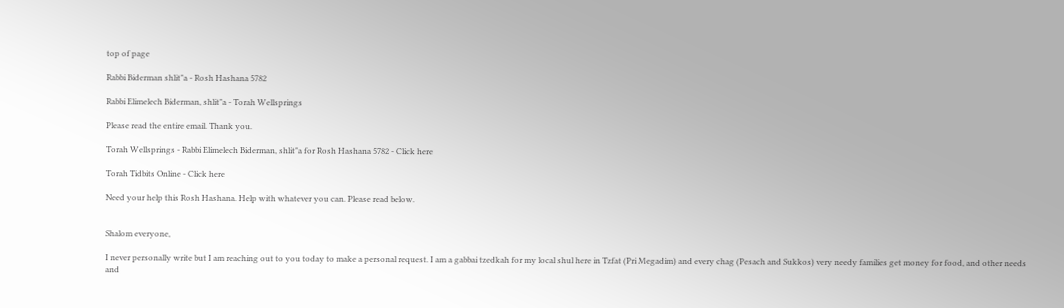top of page

Rabbi Biderman shlit"a - Rosh Hashana 5782

Rabbi Elimelech Biderman, shlit"a - Torah Wellsprings

Please read the entire email. Thank you.

Torah Wellsprings - Rabbi Elimelech Biderman, shlit"a for Rosh Hashana 5782 - Click here

Torah Tidbits Online - Click here

Need your help this Rosh Hashana. Help with whatever you can. Please read below.


Shalom everyone,

I never personally write but I am reaching out to you today to make a personal request. I am a gabbai tzedkah for my local shul here in Tzfat (Pri Megadim) and every chag (Pesach and Sukkos) very needy families get money for food, and other needs and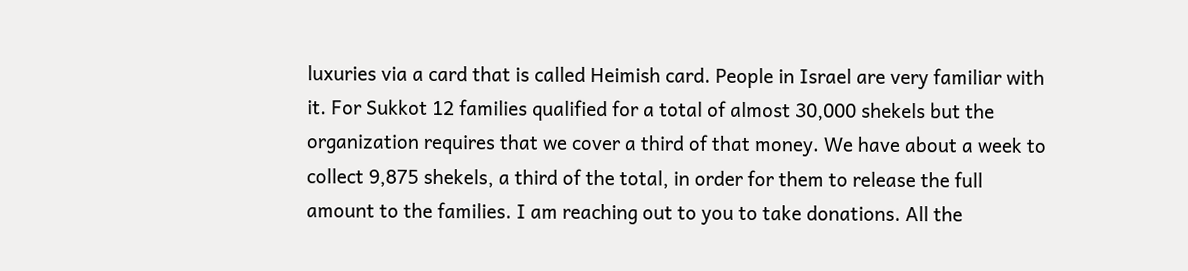luxuries via a card that is called Heimish card. People in Israel are very familiar with it. For Sukkot 12 families qualified for a total of almost 30,000 shekels but the organization requires that we cover a third of that money. We have about a week to collect 9,875 shekels, a third of the total, in order for them to release the full amount to the families. I am reaching out to you to take donations. All the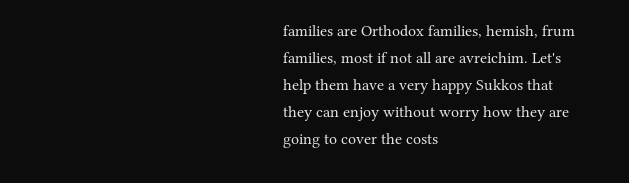families are Orthodox families, hemish, frum families, most if not all are avreichim. Let's help them have a very happy Sukkos that they can enjoy without worry how they are going to cover the costs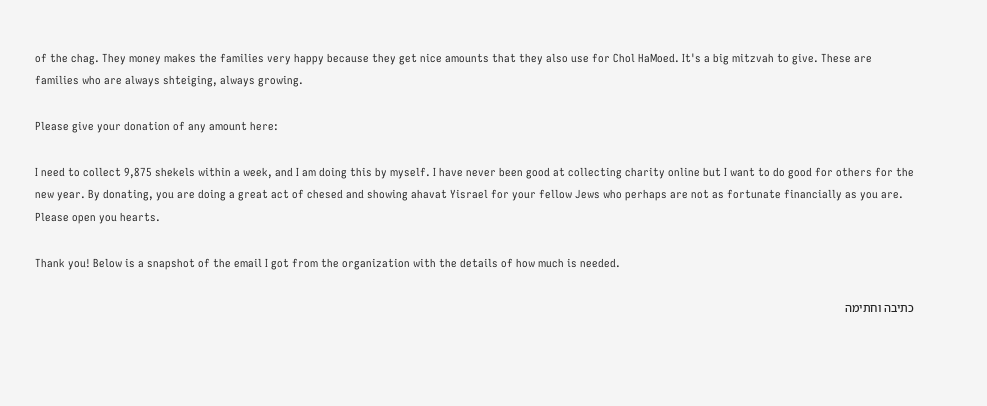of the chag. They money makes the families very happy because they get nice amounts that they also use for Chol HaMoed. It's a big mitzvah to give. These are families who are always shteiging, always growing.

Please give your donation of any amount here:

I need to collect 9,875 shekels within a week, and I am doing this by myself. I have never been good at collecting charity online but I want to do good for others for the new year. By donating, you are doing a great act of chesed and showing ahavat Yisrael for your fellow Jews who perhaps are not as fortunate financially as you are. Please open you hearts.

Thank you! Below is a snapshot of the email I got from the organization with the details of how much is needed.

כתיבה וחתימה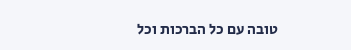טובה עם כל הברכות וכל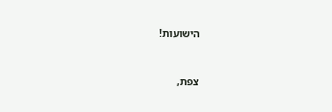הישועות!


צפת,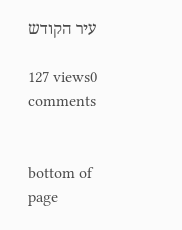עיר הקודש

127 views0 comments


bottom of page